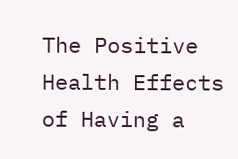The Positive Health Effects of Having a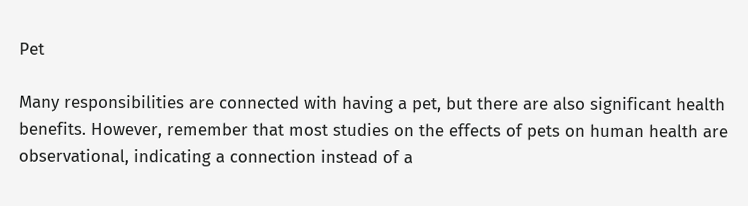Pet

Many responsibilities are connected with having a pet, but there are also significant health benefits. However, remember that most studies on the effects of pets on human health are observational, indicating a connection instead of a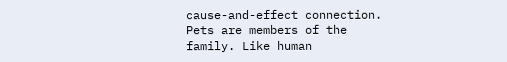cause-and-effect connection. Pets are members of the family. Like human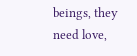beings, they need love,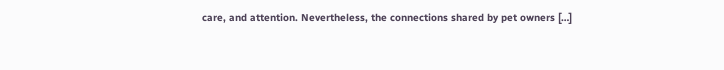care, and attention. Nevertheless, the connections shared by pet owners […]